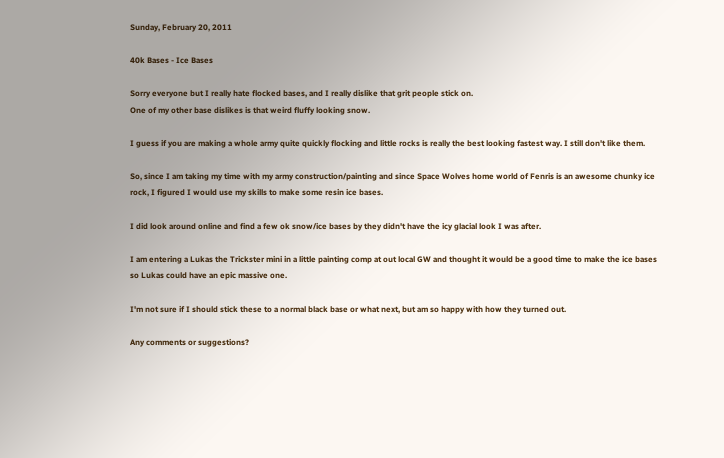Sunday, February 20, 2011

40k Bases - Ice Bases

Sorry everyone but I really hate flocked bases, and I really dislike that grit people stick on.
One of my other base dislikes is that weird fluffy looking snow.

I guess if you are making a whole army quite quickly flocking and little rocks is really the best looking fastest way. I still don't like them.

So, since I am taking my time with my army construction/painting and since Space Wolves home world of Fenris is an awesome chunky ice rock, I figured I would use my skills to make some resin ice bases.

I did look around online and find a few ok snow/ice bases by they didn't have the icy glacial look I was after.

I am entering a Lukas the Trickster mini in a little painting comp at out local GW and thought it would be a good time to make the ice bases so Lukas could have an epic massive one.

I'm not sure if I should stick these to a normal black base or what next, but am so happy with how they turned out.

Any comments or suggestions?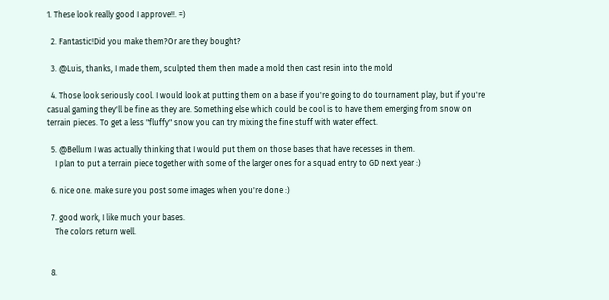1. These look really good I approve!!. =)

  2. Fantastic!Did you make them?Or are they bought?

  3. @Luis, thanks, I made them, sculpted them then made a mold then cast resin into the mold

  4. Those look seriously cool. I would look at putting them on a base if you're going to do tournament play, but if you're casual gaming they'll be fine as they are. Something else which could be cool is to have them emerging from snow on terrain pieces. To get a less "fluffy" snow you can try mixing the fine stuff with water effect.

  5. @Bellum I was actually thinking that I would put them on those bases that have recesses in them.
    I plan to put a terrain piece together with some of the larger ones for a squad entry to GD next year :)

  6. nice one. make sure you post some images when you're done :)

  7. good work, I like much your bases.
    The colors return well.


  8.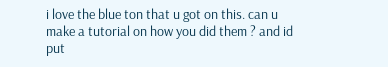i love the blue ton that u got on this. can u make a tutorial on how you did them ? and id put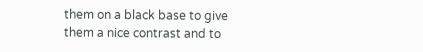them on a black base to give them a nice contrast and to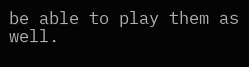be able to play them as well.